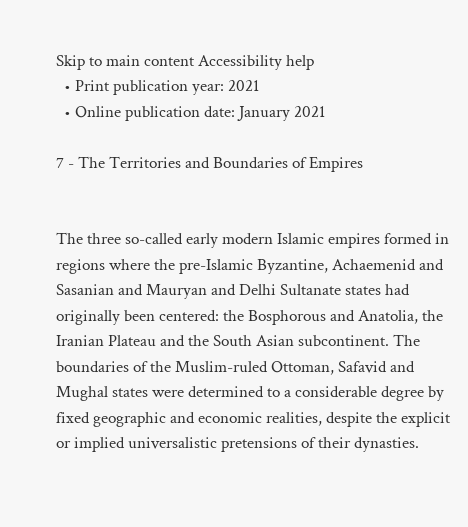Skip to main content Accessibility help
  • Print publication year: 2021
  • Online publication date: January 2021

7 - The Territories and Boundaries of Empires


The three so-called early modern Islamic empires formed in regions where the pre-Islamic Byzantine, Achaemenid and Sasanian and Mauryan and Delhi Sultanate states had originally been centered: the Bosphorous and Anatolia, the Iranian Plateau and the South Asian subcontinent. The boundaries of the Muslim-ruled Ottoman, Safavid and Mughal states were determined to a considerable degree by fixed geographic and economic realities, despite the explicit or implied universalistic pretensions of their dynasties.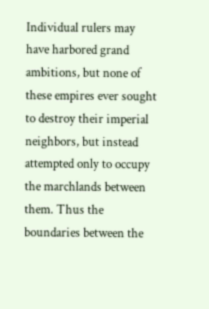Individual rulers may have harbored grand ambitions, but none of these empires ever sought to destroy their imperial neighbors, but instead attempted only to occupy the marchlands between them. Thus the boundaries between the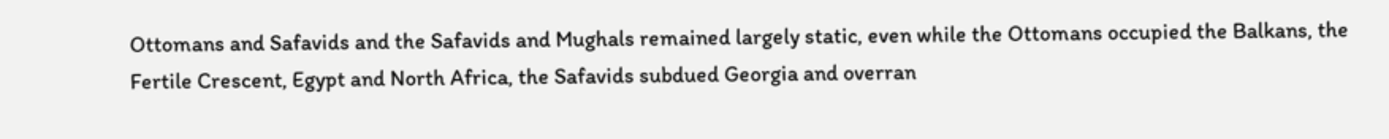Ottomans and Safavids and the Safavids and Mughals remained largely static, even while the Ottomans occupied the Balkans, the Fertile Crescent, Egypt and North Africa, the Safavids subdued Georgia and overran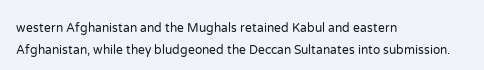western Afghanistan and the Mughals retained Kabul and eastern Afghanistan, while they bludgeoned the Deccan Sultanates into submission.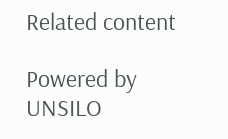Related content

Powered by UNSILO